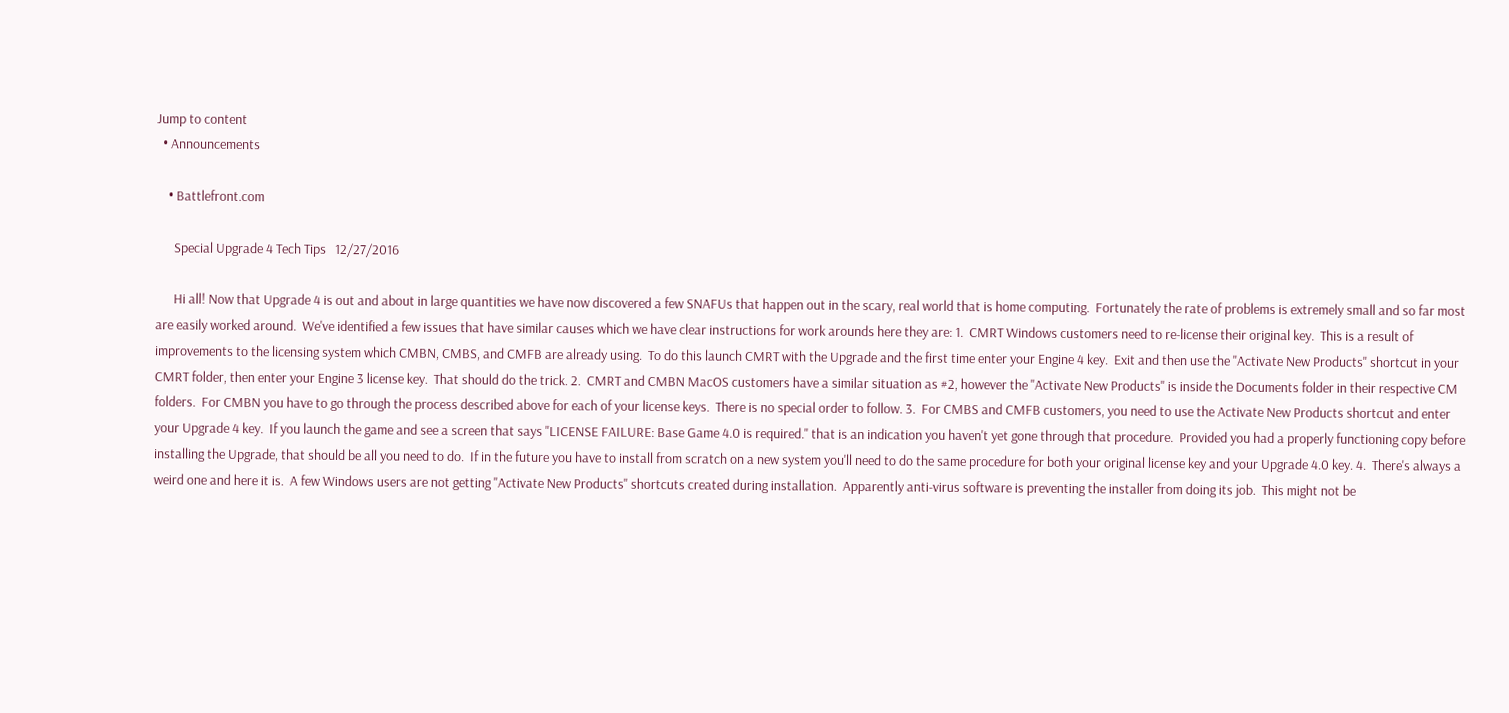Jump to content
  • Announcements

    • Battlefront.com

      Special Upgrade 4 Tech Tips   12/27/2016

      Hi all! Now that Upgrade 4 is out and about in large quantities we have now discovered a few SNAFUs that happen out in the scary, real world that is home computing.  Fortunately the rate of problems is extremely small and so far most are easily worked around.  We've identified a few issues that have similar causes which we have clear instructions for work arounds here they are: 1.  CMRT Windows customers need to re-license their original key.  This is a result of improvements to the licensing system which CMBN, CMBS, and CMFB are already using.  To do this launch CMRT with the Upgrade and the first time enter your Engine 4 key.  Exit and then use the "Activate New Products" shortcut in your CMRT folder, then enter your Engine 3 license key.  That should do the trick. 2.  CMRT and CMBN MacOS customers have a similar situation as #2, however the "Activate New Products" is inside the Documents folder in their respective CM folders.  For CMBN you have to go through the process described above for each of your license keys.  There is no special order to follow. 3.  For CMBS and CMFB customers, you need to use the Activate New Products shortcut and enter your Upgrade 4 key.  If you launch the game and see a screen that says "LICENSE FAILURE: Base Game 4.0 is required." that is an indication you haven't yet gone through that procedure.  Provided you had a properly functioning copy before installing the Upgrade, that should be all you need to do.  If in the future you have to install from scratch on a new system you'll need to do the same procedure for both your original license key and your Upgrade 4.0 key. 4.  There's always a weird one and here it is.  A few Windows users are not getting "Activate New Products" shortcuts created during installation.  Apparently anti-virus software is preventing the installer from doing its job.  This might not be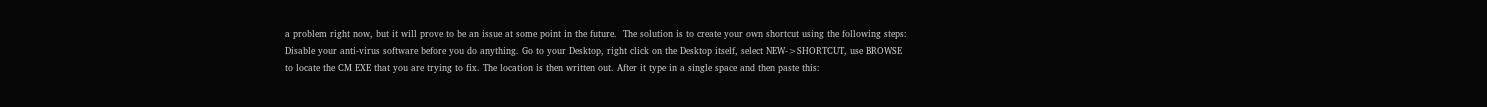a problem right now, but it will prove to be an issue at some point in the future.  The solution is to create your own shortcut using the following steps: Disable your anti-virus software before you do anything. Go to your Desktop, right click on the Desktop itself, select NEW->SHORTCUT, use BROWSE to locate the CM EXE that you are trying to fix. The location is then written out. After it type in a single space and then paste this: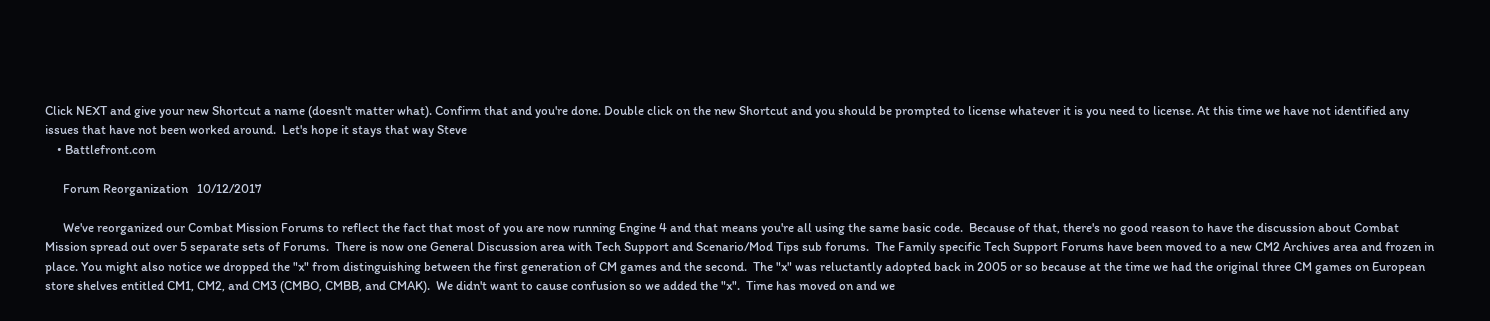Click NEXT and give your new Shortcut a name (doesn't matter what). Confirm that and you're done. Double click on the new Shortcut and you should be prompted to license whatever it is you need to license. At this time we have not identified any issues that have not been worked around.  Let's hope it stays that way Steve
    • Battlefront.com

      Forum Reorganization   10/12/2017

      We've reorganized our Combat Mission Forums to reflect the fact that most of you are now running Engine 4 and that means you're all using the same basic code.  Because of that, there's no good reason to have the discussion about Combat Mission spread out over 5 separate sets of Forums.  There is now one General Discussion area with Tech Support and Scenario/Mod Tips sub forums.  The Family specific Tech Support Forums have been moved to a new CM2 Archives area and frozen in place. You might also notice we dropped the "x" from distinguishing between the first generation of CM games and the second.  The "x" was reluctantly adopted back in 2005 or so because at the time we had the original three CM games on European store shelves entitled CM1, CM2, and CM3 (CMBO, CMBB, and CMAK).  We didn't want to cause confusion so we added the "x".  Time has moved on and we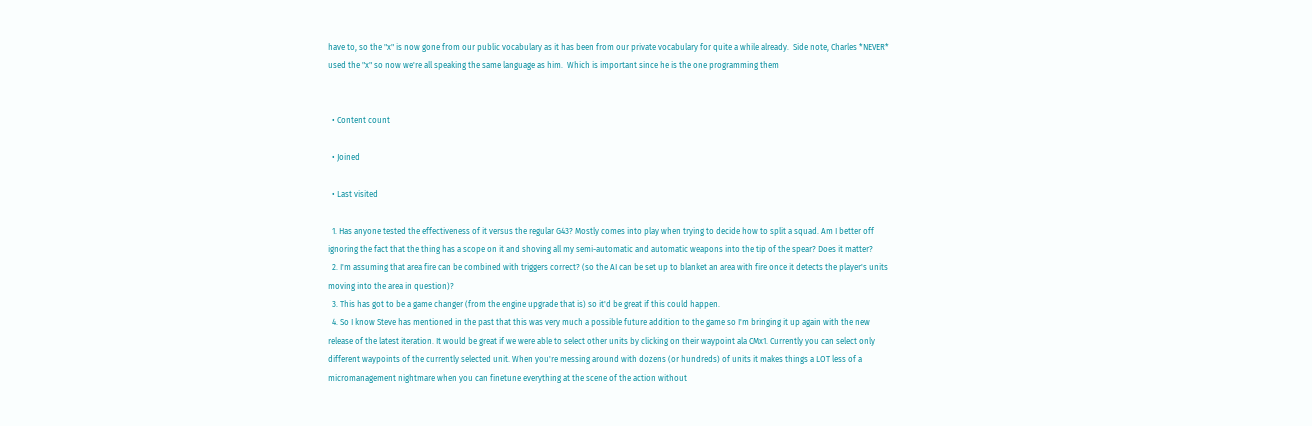have to, so the "x" is now gone from our public vocabulary as it has been from our private vocabulary for quite a while already.  Side note, Charles *NEVER* used the "x" so now we're all speaking the same language as him.  Which is important since he is the one programming them


  • Content count

  • Joined

  • Last visited

  1. Has anyone tested the effectiveness of it versus the regular G43? Mostly comes into play when trying to decide how to split a squad. Am I better off ignoring the fact that the thing has a scope on it and shoving all my semi-automatic and automatic weapons into the tip of the spear? Does it matter?
  2. I'm assuming that area fire can be combined with triggers correct? (so the AI can be set up to blanket an area with fire once it detects the player's units moving into the area in question)?
  3. This has got to be a game changer (from the engine upgrade that is) so it'd be great if this could happen.
  4. So I know Steve has mentioned in the past that this was very much a possible future addition to the game so I'm bringing it up again with the new release of the latest iteration. It would be great if we were able to select other units by clicking on their waypoint ala CMx1. Currently you can select only different waypoints of the currently selected unit. When you're messing around with dozens (or hundreds) of units it makes things a LOT less of a micromanagement nightmare when you can finetune everything at the scene of the action without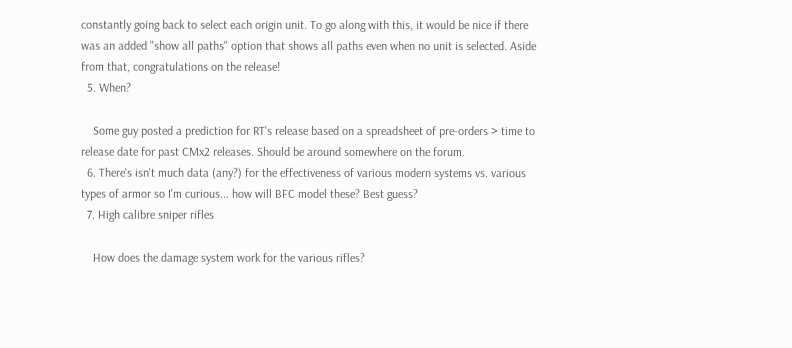constantly going back to select each origin unit. To go along with this, it would be nice if there was an added "show all paths" option that shows all paths even when no unit is selected. Aside from that, congratulations on the release!
  5. When?

    Some guy posted a prediction for RT's release based on a spreadsheet of pre-orders > time to release date for past CMx2 releases. Should be around somewhere on the forum.
  6. There's isn't much data (any?) for the effectiveness of various modern systems vs. various types of armor so I'm curious... how will BFC model these? Best guess?
  7. High calibre sniper rifles

    How does the damage system work for the various rifles?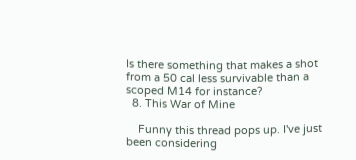Is there something that makes a shot from a 50 cal less survivable than a scoped M14 for instance?
  8. This War of Mine

    Funny this thread pops up. I've just been considering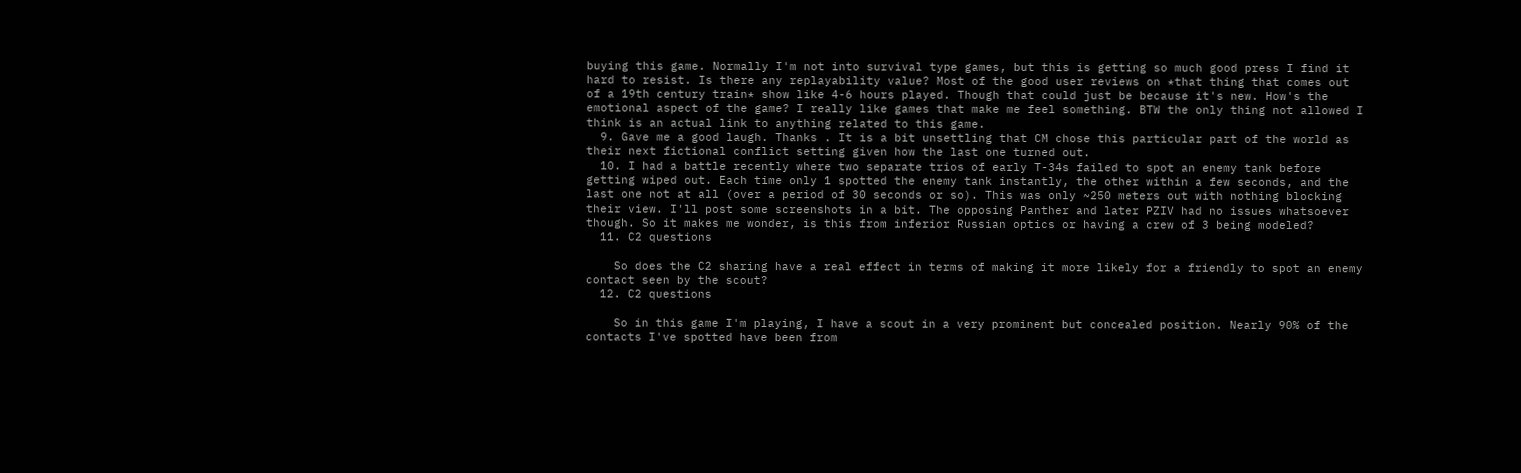buying this game. Normally I'm not into survival type games, but this is getting so much good press I find it hard to resist. Is there any replayability value? Most of the good user reviews on *that thing that comes out of a 19th century train* show like 4-6 hours played. Though that could just be because it's new. How's the emotional aspect of the game? I really like games that make me feel something. BTW the only thing not allowed I think is an actual link to anything related to this game.
  9. Gave me a good laugh. Thanks . It is a bit unsettling that CM chose this particular part of the world as their next fictional conflict setting given how the last one turned out.
  10. I had a battle recently where two separate trios of early T-34s failed to spot an enemy tank before getting wiped out. Each time only 1 spotted the enemy tank instantly, the other within a few seconds, and the last one not at all (over a period of 30 seconds or so). This was only ~250 meters out with nothing blocking their view. I'll post some screenshots in a bit. The opposing Panther and later PZIV had no issues whatsoever though. So it makes me wonder, is this from inferior Russian optics or having a crew of 3 being modeled?
  11. C2 questions

    So does the C2 sharing have a real effect in terms of making it more likely for a friendly to spot an enemy contact seen by the scout?
  12. C2 questions

    So in this game I'm playing, I have a scout in a very prominent but concealed position. Nearly 90% of the contacts I've spotted have been from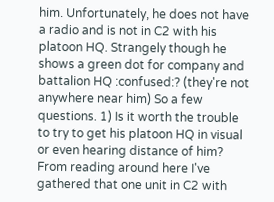him. Unfortunately, he does not have a radio and is not in C2 with his platoon HQ. Strangely though he shows a green dot for company and battalion HQ :confused:? (they're not anywhere near him) So a few questions. 1) Is it worth the trouble to try to get his platoon HQ in visual or even hearing distance of him? From reading around here I've gathered that one unit in C2 with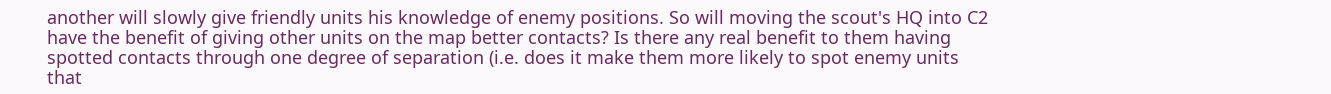another will slowly give friendly units his knowledge of enemy positions. So will moving the scout's HQ into C2 have the benefit of giving other units on the map better contacts? Is there any real benefit to them having spotted contacts through one degree of separation (i.e. does it make them more likely to spot enemy units that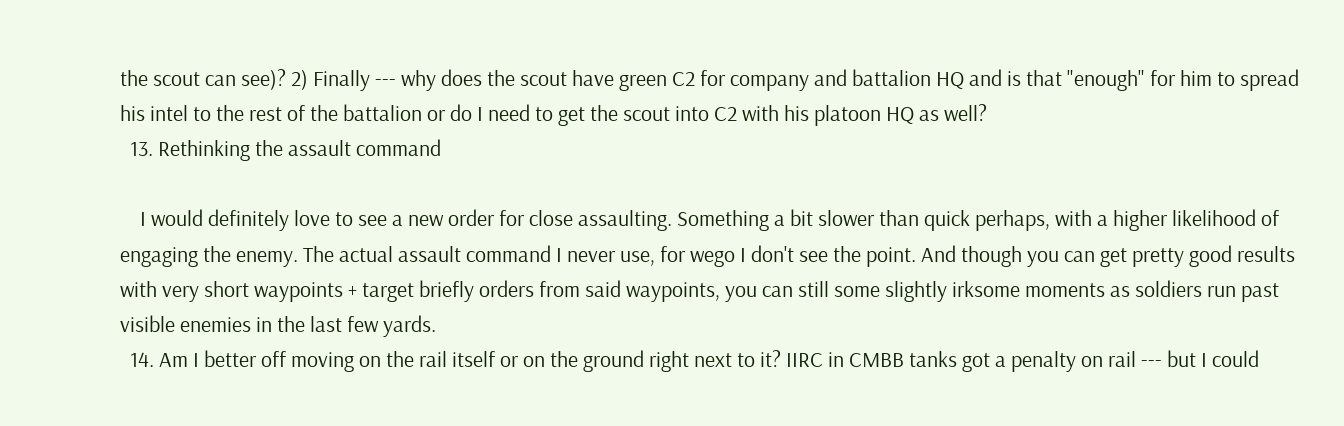the scout can see)? 2) Finally --- why does the scout have green C2 for company and battalion HQ and is that "enough" for him to spread his intel to the rest of the battalion or do I need to get the scout into C2 with his platoon HQ as well?
  13. Rethinking the assault command

    I would definitely love to see a new order for close assaulting. Something a bit slower than quick perhaps, with a higher likelihood of engaging the enemy. The actual assault command I never use, for wego I don't see the point. And though you can get pretty good results with very short waypoints + target briefly orders from said waypoints, you can still some slightly irksome moments as soldiers run past visible enemies in the last few yards.
  14. Am I better off moving on the rail itself or on the ground right next to it? IIRC in CMBB tanks got a penalty on rail --- but I could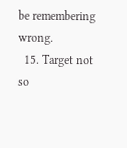be remembering wrong.
  15. Target not so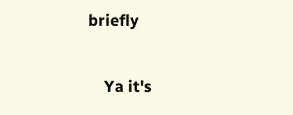briefly

    Ya it's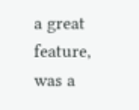a great feature, was a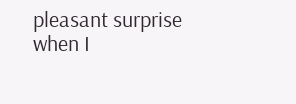pleasant surprise when I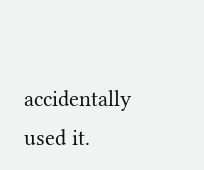accidentally used it.